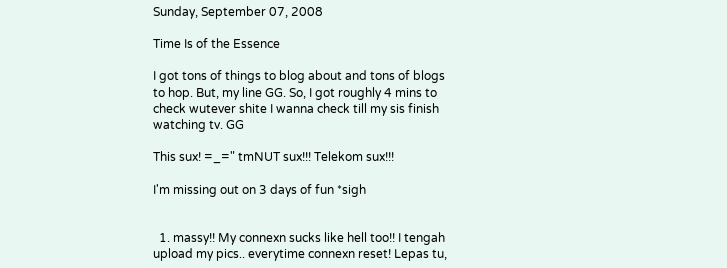Sunday, September 07, 2008

Time Is of the Essence

I got tons of things to blog about and tons of blogs to hop. But, my line GG. So, I got roughly 4 mins to check wutever shite I wanna check till my sis finish watching tv. GG

This sux! =_=" tmNUT sux!!! Telekom sux!!!

I'm missing out on 3 days of fun *sigh


  1. massy!! My connexn sucks like hell too!! I tengah upload my pics.. everytime connexn reset! Lepas tu,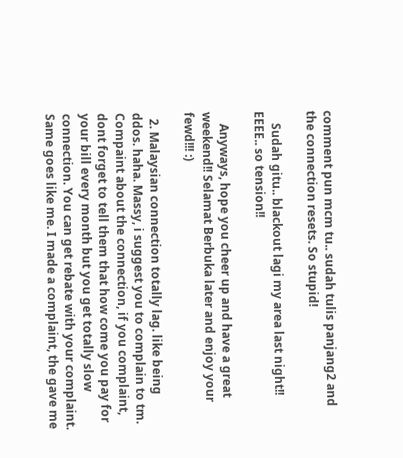comment pun mcm tu.. sudah tulis panjang2 and the connection resets. So stupid!

    Sudah gitu.. blackout lagi my area last night!! EEEE.. so tension!!

    Anyways, hope you cheer up and have a great weekend!! Selamat Berbuka later and enjoy your fewd!!! :)

  2. Malaysian connection totally lag. like being ddos. haha. Massy, i suggest you to complain to tm. Compaint about the connection, if you complaint, dont forget to tell them that how come you pay for your bill every month but you get totally slow connection. You can get rebate with your complaint. Same goes like me. I made a complaint, the gave me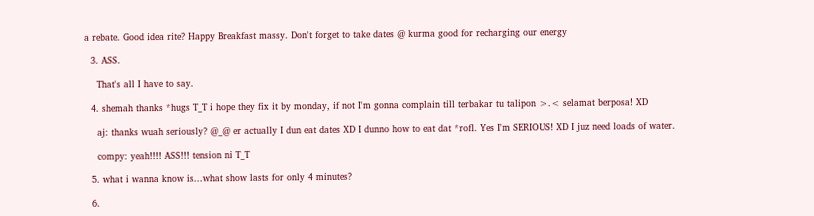a rebate. Good idea rite? Happy Breakfast massy. Don't forget to take dates @ kurma good for recharging our energy

  3. ASS.

    That's all I have to say.

  4. shemah thanks *hugs T_T i hope they fix it by monday, if not I'm gonna complain till terbakar tu talipon >.< selamat berposa! XD

    aj: thanks wuah seriously? @_@ er actually I dun eat dates XD I dunno how to eat dat *rofl. Yes I'm SERIOUS! XD I juz need loads of water.

    compy: yeah!!!! ASS!!! tension ni T_T

  5. what i wanna know is...what show lasts for only 4 minutes?

  6.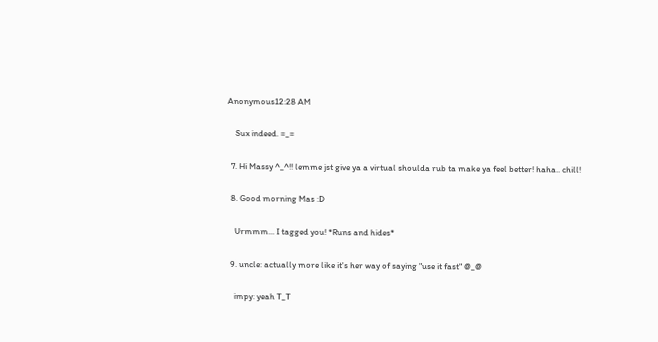Anonymous12:28 AM

    Sux indeed. =_=

  7. Hi Massy ^_^!! lemme jst give ya a virtual shoulda rub ta make ya feel better! haha.. chill!

  8. Good morning Mas :D

    Urmmm... I tagged you! *Runs and hides*

  9. uncle: actually more like it's her way of saying "use it fast" @_@

    impy: yeah T_T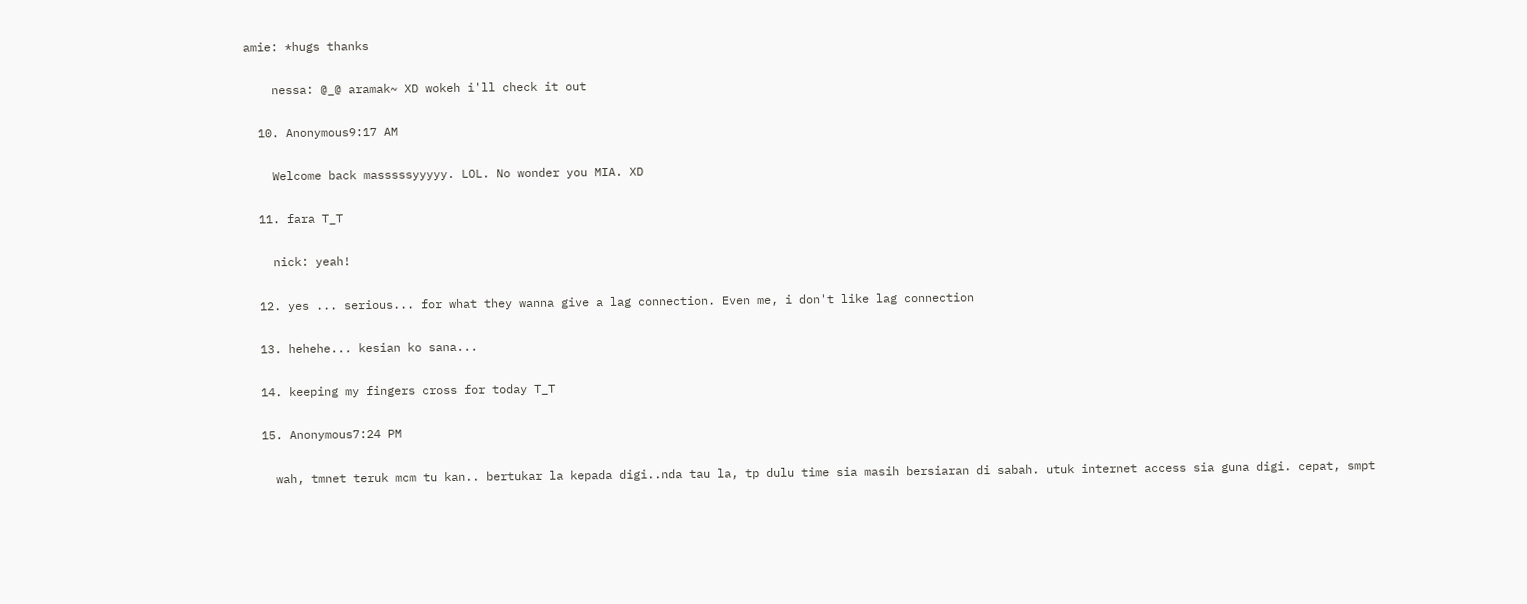amie: *hugs thanks

    nessa: @_@ aramak~ XD wokeh i'll check it out

  10. Anonymous9:17 AM

    Welcome back masssssyyyyy. LOL. No wonder you MIA. XD

  11. fara T_T

    nick: yeah!

  12. yes ... serious... for what they wanna give a lag connection. Even me, i don't like lag connection

  13. hehehe... kesian ko sana...

  14. keeping my fingers cross for today T_T

  15. Anonymous7:24 PM

    wah, tmnet teruk mcm tu kan.. bertukar la kepada digi..nda tau la, tp dulu time sia masih bersiaran di sabah. utuk internet access sia guna digi. cepat, smpt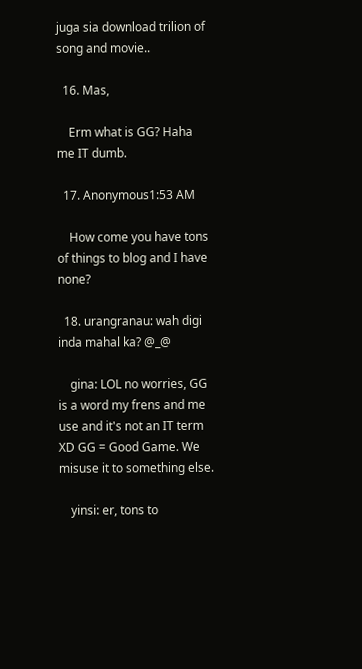juga sia download trilion of song and movie..

  16. Mas,

    Erm what is GG? Haha me IT dumb.

  17. Anonymous1:53 AM

    How come you have tons of things to blog and I have none?

  18. urangranau: wah digi inda mahal ka? @_@

    gina: LOL no worries, GG is a word my frens and me use and it's not an IT term XD GG = Good Game. We misuse it to something else.

    yinsi: er, tons to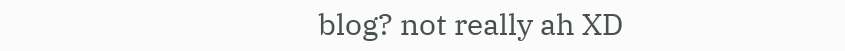blog? not really ah XD